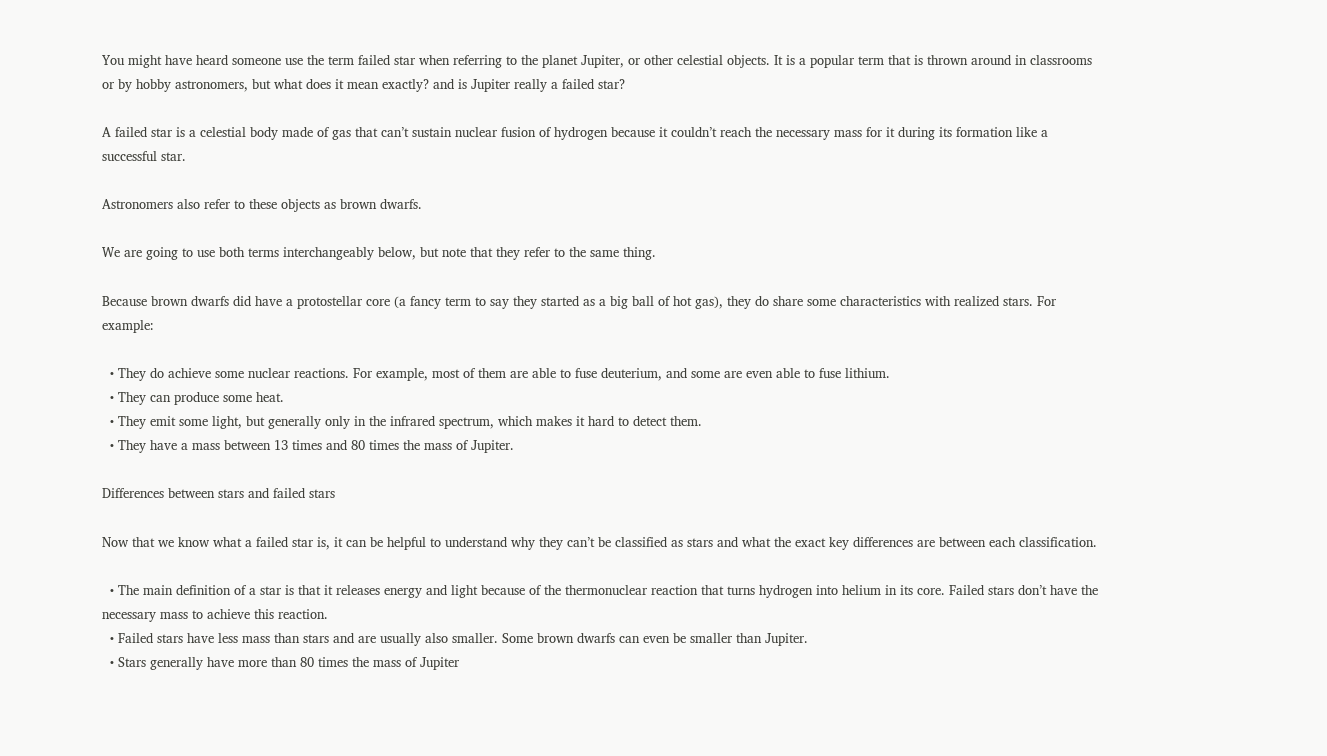You might have heard someone use the term failed star when referring to the planet Jupiter, or other celestial objects. It is a popular term that is thrown around in classrooms or by hobby astronomers, but what does it mean exactly? and is Jupiter really a failed star?

A failed star is a celestial body made of gas that can’t sustain nuclear fusion of hydrogen because it couldn’t reach the necessary mass for it during its formation like a successful star.

Astronomers also refer to these objects as brown dwarfs.

We are going to use both terms interchangeably below, but note that they refer to the same thing.

Because brown dwarfs did have a protostellar core (a fancy term to say they started as a big ball of hot gas), they do share some characteristics with realized stars. For example:

  • They do achieve some nuclear reactions. For example, most of them are able to fuse deuterium, and some are even able to fuse lithium.
  • They can produce some heat.
  • They emit some light, but generally only in the infrared spectrum, which makes it hard to detect them.
  • They have a mass between 13 times and 80 times the mass of Jupiter.

Differences between stars and failed stars

Now that we know what a failed star is, it can be helpful to understand why they can’t be classified as stars and what the exact key differences are between each classification.

  • The main definition of a star is that it releases energy and light because of the thermonuclear reaction that turns hydrogen into helium in its core. Failed stars don’t have the necessary mass to achieve this reaction.
  • Failed stars have less mass than stars and are usually also smaller. Some brown dwarfs can even be smaller than Jupiter.
  • Stars generally have more than 80 times the mass of Jupiter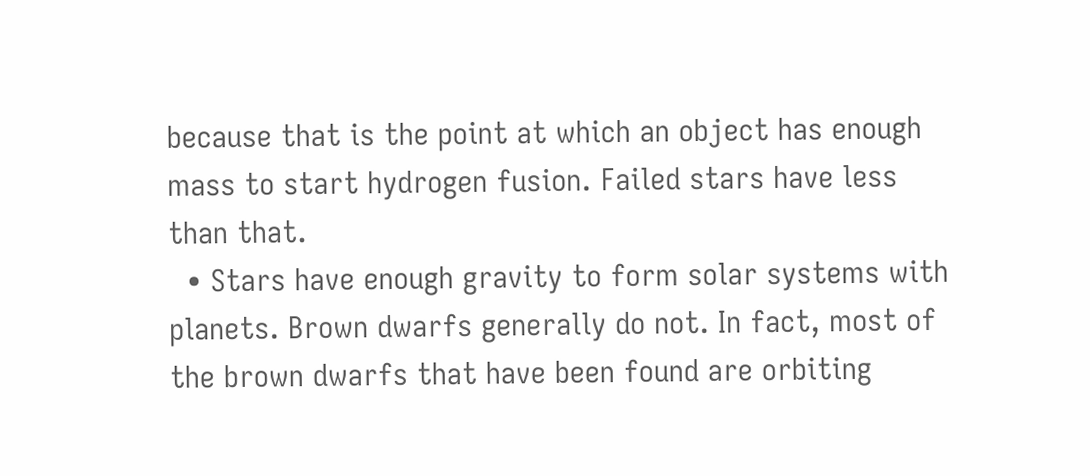because that is the point at which an object has enough mass to start hydrogen fusion. Failed stars have less than that.
  • Stars have enough gravity to form solar systems with planets. Brown dwarfs generally do not. In fact, most of the brown dwarfs that have been found are orbiting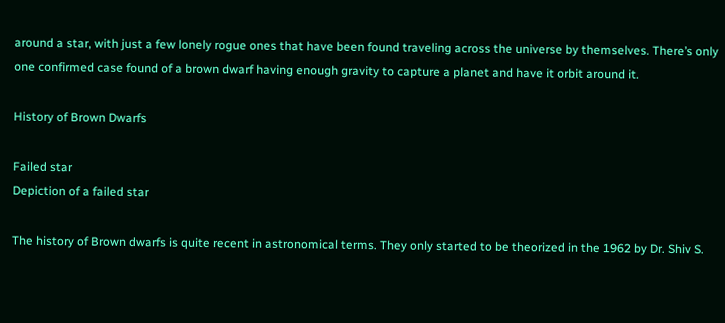around a star, with just a few lonely rogue ones that have been found traveling across the universe by themselves. There’s only one confirmed case found of a brown dwarf having enough gravity to capture a planet and have it orbit around it.

History of Brown Dwarfs

Failed star
Depiction of a failed star

The history of Brown dwarfs is quite recent in astronomical terms. They only started to be theorized in the 1962 by Dr. Shiv S.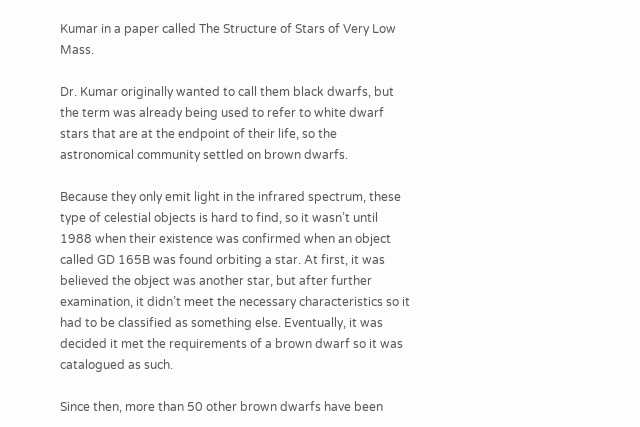Kumar in a paper called The Structure of Stars of Very Low Mass.

Dr. Kumar originally wanted to call them black dwarfs, but the term was already being used to refer to white dwarf stars that are at the endpoint of their life, so the astronomical community settled on brown dwarfs.

Because they only emit light in the infrared spectrum, these type of celestial objects is hard to find, so it wasn’t until 1988 when their existence was confirmed when an object called GD 165B was found orbiting a star. At first, it was believed the object was another star, but after further examination, it didn’t meet the necessary characteristics so it had to be classified as something else. Eventually, it was decided it met the requirements of a brown dwarf so it was catalogued as such.

Since then, more than 50 other brown dwarfs have been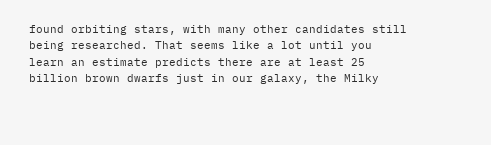found orbiting stars, with many other candidates still being researched. That seems like a lot until you learn an estimate predicts there are at least 25 billion brown dwarfs just in our galaxy, the Milky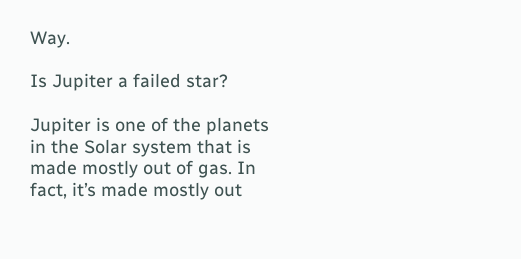Way.

Is Jupiter a failed star?

Jupiter is one of the planets in the Solar system that is made mostly out of gas. In fact, it’s made mostly out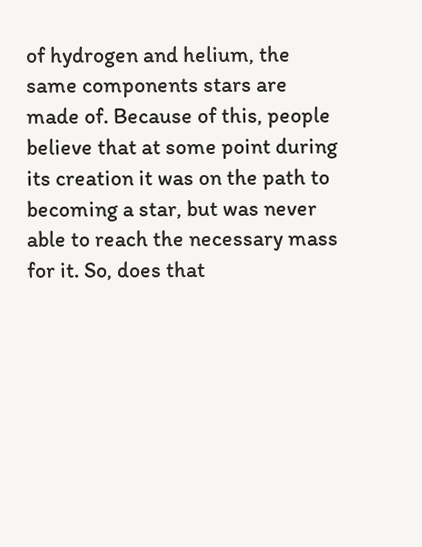of hydrogen and helium, the same components stars are made of. Because of this, people believe that at some point during its creation it was on the path to becoming a star, but was never able to reach the necessary mass for it. So, does that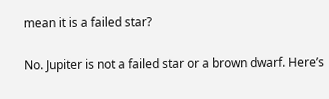mean it is a failed star?

No. Jupiter is not a failed star or a brown dwarf. Here’s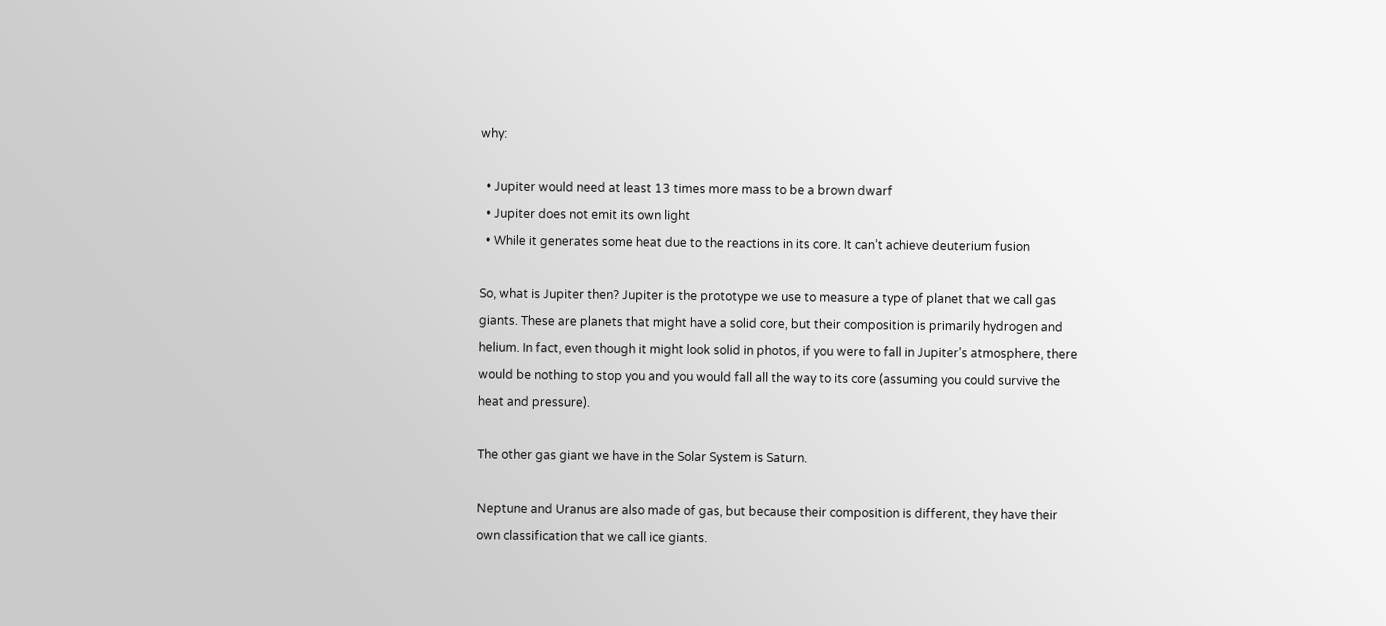why:

  • Jupiter would need at least 13 times more mass to be a brown dwarf
  • Jupiter does not emit its own light
  • While it generates some heat due to the reactions in its core. It can’t achieve deuterium fusion

So, what is Jupiter then? Jupiter is the prototype we use to measure a type of planet that we call gas giants. These are planets that might have a solid core, but their composition is primarily hydrogen and helium. In fact, even though it might look solid in photos, if you were to fall in Jupiter’s atmosphere, there would be nothing to stop you and you would fall all the way to its core (assuming you could survive the heat and pressure).

The other gas giant we have in the Solar System is Saturn.

Neptune and Uranus are also made of gas, but because their composition is different, they have their own classification that we call ice giants.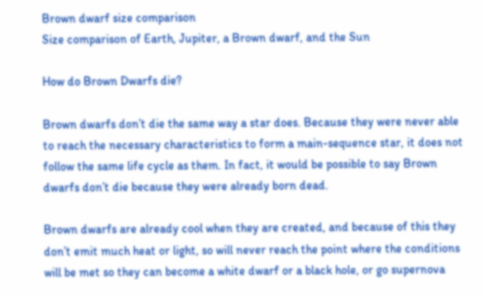Brown dwarf size comparison
Size comparison of Earth, Jupiter, a Brown dwarf, and the Sun

How do Brown Dwarfs die?

Brown dwarfs don’t die the same way a star does. Because they were never able to reach the necessary characteristics to form a main-sequence star, it does not follow the same life cycle as them. In fact, it would be possible to say Brown dwarfs don’t die because they were already born dead.

Brown dwarfs are already cool when they are created, and because of this they don’t emit much heat or light, so will never reach the point where the conditions will be met so they can become a white dwarf or a black hole, or go supernova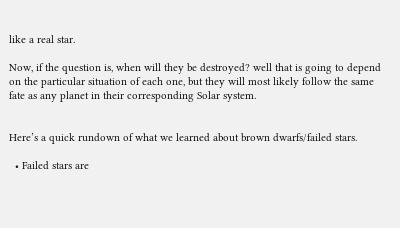like a real star.

Now, if the question is, when will they be destroyed? well that is going to depend on the particular situation of each one, but they will most likely follow the same fate as any planet in their corresponding Solar system.


Here’s a quick rundown of what we learned about brown dwarfs/failed stars.

  • Failed stars are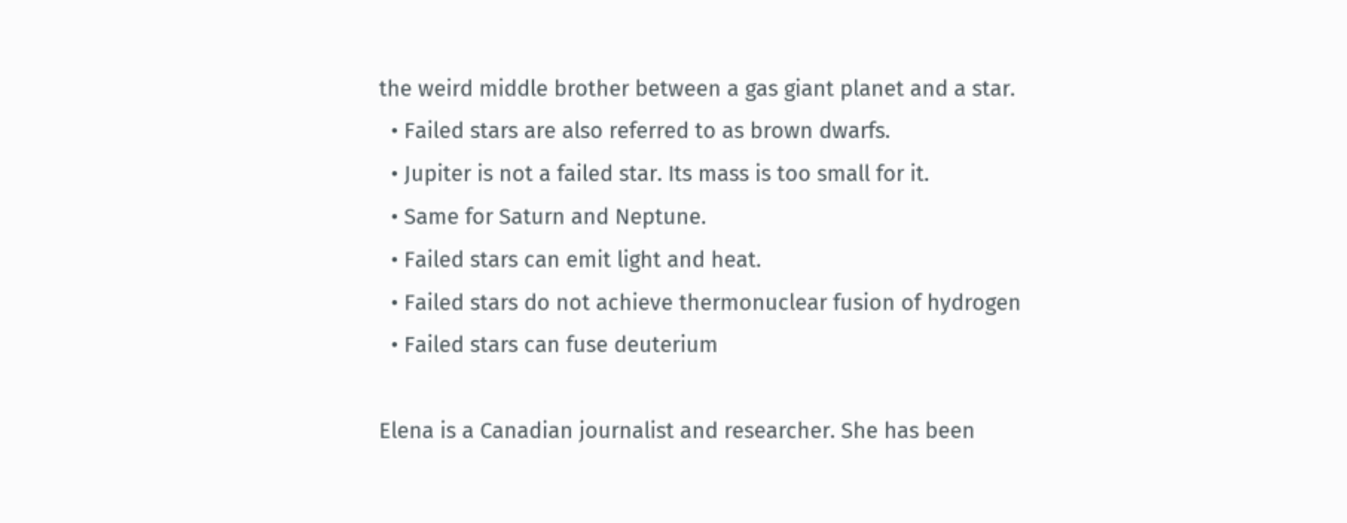the weird middle brother between a gas giant planet and a star.
  • Failed stars are also referred to as brown dwarfs.
  • Jupiter is not a failed star. Its mass is too small for it.
  • Same for Saturn and Neptune.
  • Failed stars can emit light and heat.
  • Failed stars do not achieve thermonuclear fusion of hydrogen
  • Failed stars can fuse deuterium

Elena is a Canadian journalist and researcher. She has been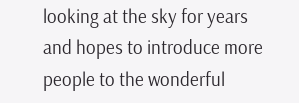looking at the sky for years and hopes to introduce more people to the wonderful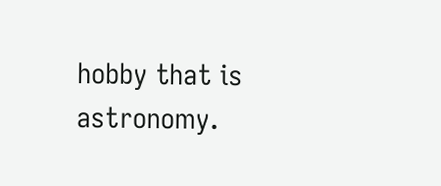hobby that is astronomy.